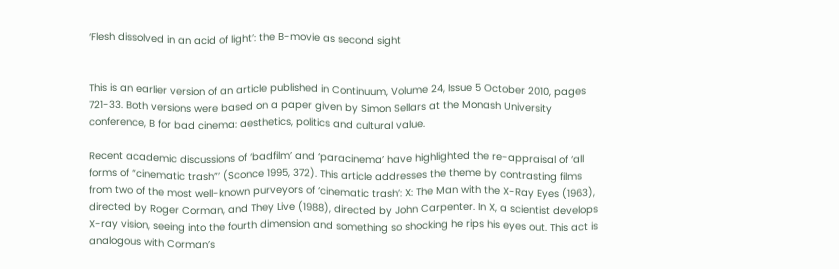‘Flesh dissolved in an acid of light’: the B-movie as second sight


This is an earlier version of an article published in Continuum, Volume 24, Issue 5 October 2010, pages 721-33. Both versions were based on a paper given by Simon Sellars at the Monash University conference, B for bad cinema: aesthetics, politics and cultural value.

Recent academic discussions of ‘badfilm’ and ‘paracinema’ have highlighted the re-appraisal of ‘all forms of “cinematic trash”’ (Sconce 1995, 372). This article addresses the theme by contrasting films from two of the most well-known purveyors of ‘cinematic trash’: X: The Man with the X-Ray Eyes (1963), directed by Roger Corman, and They Live (1988), directed by John Carpenter. In X, a scientist develops X-ray vision, seeing into the fourth dimension and something so shocking he rips his eyes out. This act is analogous with Corman’s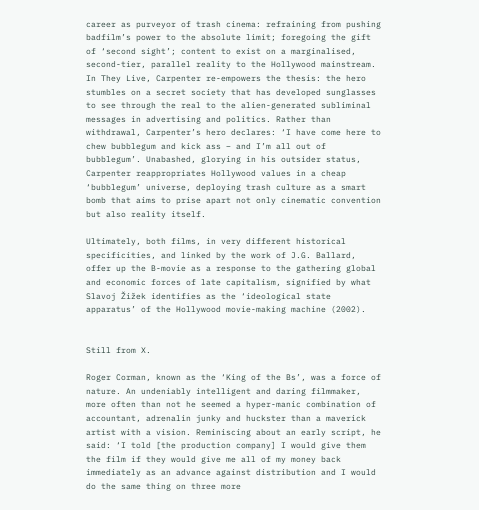career as purveyor of trash cinema: refraining from pushing badfilm’s power to the absolute limit; foregoing the gift of ‘second sight’; content to exist on a marginalised, second-tier, parallel reality to the Hollywood mainstream. In They Live, Carpenter re-empowers the thesis: the hero stumbles on a secret society that has developed sunglasses to see through the real to the alien-generated subliminal messages in advertising and politics. Rather than withdrawal, Carpenter’s hero declares: ‘I have come here to chew bubblegum and kick ass – and I’m all out of bubblegum’. Unabashed, glorying in his outsider status, Carpenter reappropriates Hollywood values in a cheap ‘bubblegum’ universe, deploying trash culture as a smart bomb that aims to prise apart not only cinematic convention but also reality itself.

Ultimately, both films, in very different historical specificities, and linked by the work of J.G. Ballard, offer up the B-movie as a response to the gathering global and economic forces of late capitalism, signified by what Slavoj Žižek identifies as the ‘ideological state apparatus’ of the Hollywood movie-making machine (2002).


Still from X.

Roger Corman, known as the ‘King of the Bs’, was a force of nature. An undeniably intelligent and daring filmmaker, more often than not he seemed a hyper-manic combination of accountant, adrenalin junky and huckster than a maverick artist with a vision. Reminiscing about an early script, he said: ‘I told [the production company] I would give them the film if they would give me all of my money back immediately as an advance against distribution and I would do the same thing on three more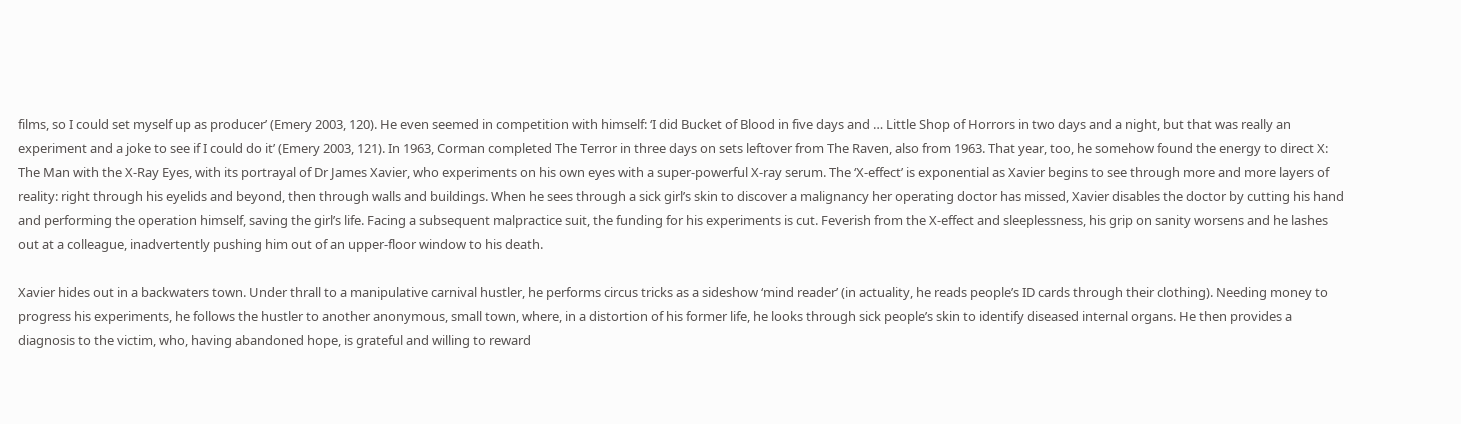films, so I could set myself up as producer’ (Emery 2003, 120). He even seemed in competition with himself: ‘I did Bucket of Blood in five days and … Little Shop of Horrors in two days and a night, but that was really an experiment and a joke to see if I could do it’ (Emery 2003, 121). In 1963, Corman completed The Terror in three days on sets leftover from The Raven, also from 1963. That year, too, he somehow found the energy to direct X: The Man with the X-Ray Eyes, with its portrayal of Dr James Xavier, who experiments on his own eyes with a super-powerful X-ray serum. The ‘X-effect’ is exponential as Xavier begins to see through more and more layers of reality: right through his eyelids and beyond, then through walls and buildings. When he sees through a sick girl’s skin to discover a malignancy her operating doctor has missed, Xavier disables the doctor by cutting his hand and performing the operation himself, saving the girl’s life. Facing a subsequent malpractice suit, the funding for his experiments is cut. Feverish from the X-effect and sleeplessness, his grip on sanity worsens and he lashes out at a colleague, inadvertently pushing him out of an upper-floor window to his death.

Xavier hides out in a backwaters town. Under thrall to a manipulative carnival hustler, he performs circus tricks as a sideshow ‘mind reader’ (in actuality, he reads people’s ID cards through their clothing). Needing money to progress his experiments, he follows the hustler to another anonymous, small town, where, in a distortion of his former life, he looks through sick people’s skin to identify diseased internal organs. He then provides a diagnosis to the victim, who, having abandoned hope, is grateful and willing to reward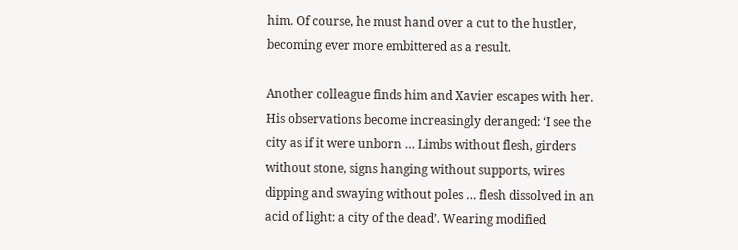him. Of course, he must hand over a cut to the hustler, becoming ever more embittered as a result.

Another colleague finds him and Xavier escapes with her. His observations become increasingly deranged: ‘I see the city as if it were unborn … Limbs without flesh, girders without stone, signs hanging without supports, wires dipping and swaying without poles … flesh dissolved in an acid of light: a city of the dead’. Wearing modified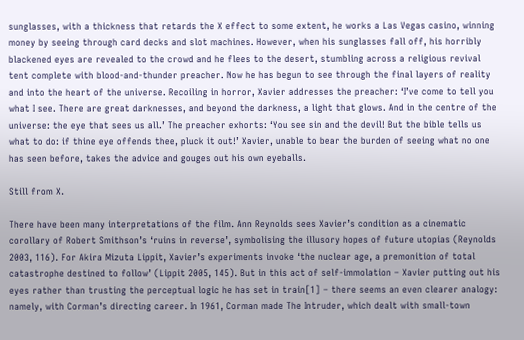sunglasses, with a thickness that retards the X effect to some extent, he works a Las Vegas casino, winning money by seeing through card decks and slot machines. However, when his sunglasses fall off, his horribly blackened eyes are revealed to the crowd and he flees to the desert, stumbling across a religious revival tent complete with blood-and-thunder preacher. Now he has begun to see through the final layers of reality and into the heart of the universe. Recoiling in horror, Xavier addresses the preacher: ‘I’ve come to tell you what I see. There are great darknesses, and beyond the darkness, a light that glows. And in the centre of the universe: the eye that sees us all.’ The preacher exhorts: ‘You see sin and the devil! But the bible tells us what to do: if thine eye offends thee, pluck it out!’ Xavier, unable to bear the burden of seeing what no one has seen before, takes the advice and gouges out his own eyeballs.

Still from X.

There have been many interpretations of the film. Ann Reynolds sees Xavier’s condition as a cinematic corollary of Robert Smithson’s ‘ruins in reverse’, symbolising the illusory hopes of future utopias (Reynolds 2003, 116). For Akira Mizuta Lippit, Xavier’s experiments invoke ‘the nuclear age, a premonition of total catastrophe destined to follow’ (Lippit 2005, 145). But in this act of self-immolation – Xavier putting out his eyes rather than trusting the perceptual logic he has set in train[1] – there seems an even clearer analogy: namely, with Corman’s directing career. In 1961, Corman made The Intruder, which dealt with small-town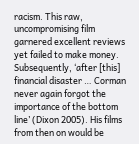racism. This raw, uncompromising film garnered excellent reviews yet failed to make money. Subsequently, ‘after [this] financial disaster … Corman never again forgot the importance of the bottom line’ (Dixon 2005). His films from then on would be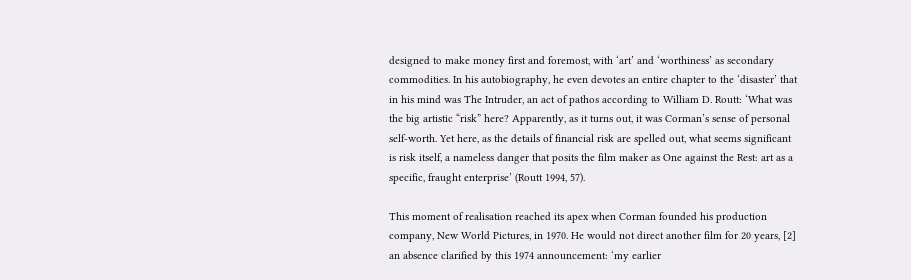designed to make money first and foremost, with ‘art’ and ‘worthiness’ as secondary commodities. In his autobiography, he even devotes an entire chapter to the ‘disaster’ that in his mind was The Intruder, an act of pathos according to William D. Routt: ‘What was the big artistic “risk” here? Apparently, as it turns out, it was Corman’s sense of personal self-worth. Yet here, as the details of financial risk are spelled out, what seems significant is risk itself, a nameless danger that posits the film maker as One against the Rest: art as a specific, fraught enterprise’ (Routt 1994, 57).

This moment of realisation reached its apex when Corman founded his production company, New World Pictures, in 1970. He would not direct another film for 20 years, [2] an absence clarified by this 1974 announcement: ‘my earlier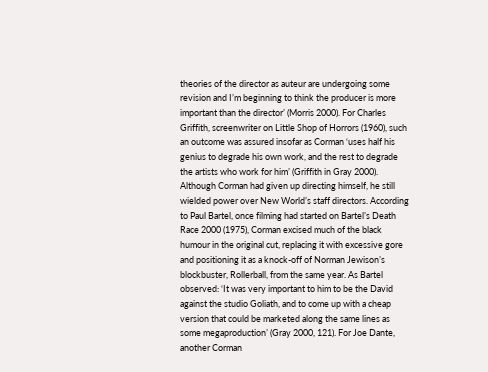theories of the director as auteur are undergoing some revision and I’m beginning to think the producer is more important than the director’ (Morris 2000). For Charles Griffith, screenwriter on Little Shop of Horrors (1960), such an outcome was assured insofar as Corman ‘uses half his genius to degrade his own work, and the rest to degrade the artists who work for him’ (Griffith in Gray 2000). Although Corman had given up directing himself, he still wielded power over New World’s staff directors. According to Paul Bartel, once filming had started on Bartel’s Death Race 2000 (1975), Corman excised much of the black humour in the original cut, replacing it with excessive gore and positioning it as a knock-off of Norman Jewison’s blockbuster, Rollerball, from the same year. As Bartel observed: ‘It was very important to him to be the David against the studio Goliath, and to come up with a cheap version that could be marketed along the same lines as some megaproduction’ (Gray 2000, 121). For Joe Dante, another Corman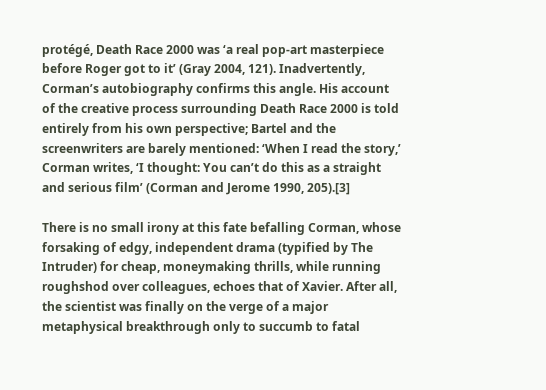protégé, Death Race 2000 was ‘a real pop-art masterpiece before Roger got to it’ (Gray 2004, 121). Inadvertently, Corman’s autobiography confirms this angle. His account of the creative process surrounding Death Race 2000 is told entirely from his own perspective; Bartel and the screenwriters are barely mentioned: ‘When I read the story,’ Corman writes, ‘I thought: You can’t do this as a straight and serious film’ (Corman and Jerome 1990, 205).[3]

There is no small irony at this fate befalling Corman, whose forsaking of edgy, independent drama (typified by The Intruder) for cheap, moneymaking thrills, while running roughshod over colleagues, echoes that of Xavier. After all, the scientist was finally on the verge of a major metaphysical breakthrough only to succumb to fatal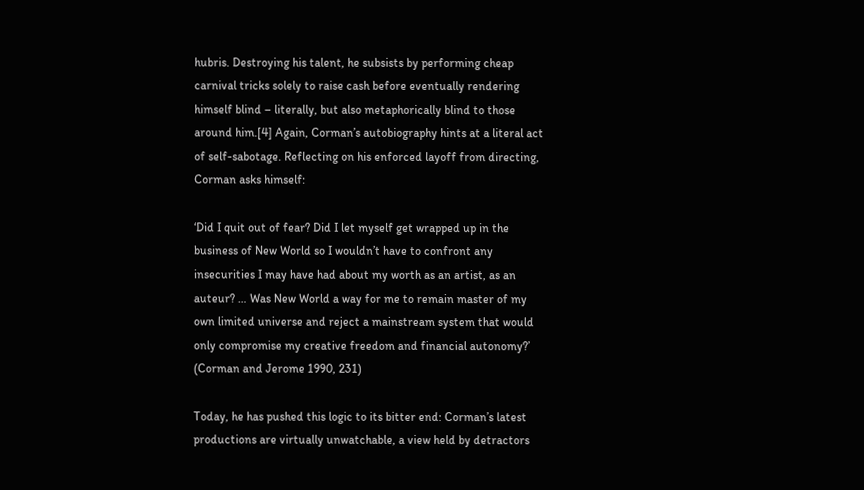hubris. Destroying his talent, he subsists by performing cheap carnival tricks solely to raise cash before eventually rendering himself blind – literally, but also metaphorically blind to those around him.[4] Again, Corman’s autobiography hints at a literal act of self-sabotage. Reflecting on his enforced layoff from directing, Corman asks himself:

‘Did I quit out of fear? Did I let myself get wrapped up in the business of New World so I wouldn’t have to confront any insecurities I may have had about my worth as an artist, as an auteur? … Was New World a way for me to remain master of my own limited universe and reject a mainstream system that would only compromise my creative freedom and financial autonomy?’ (Corman and Jerome 1990, 231)

Today, he has pushed this logic to its bitter end: Corman’s latest productions are virtually unwatchable, a view held by detractors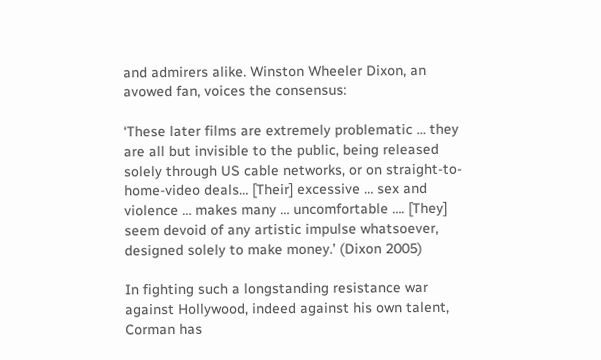and admirers alike. Winston Wheeler Dixon, an avowed fan, voices the consensus:

‘These later films are extremely problematic … they are all but invisible to the public, being released solely through US cable networks, or on straight-to-home-video deals… [Their] excessive … sex and violence … makes many … uncomfortable …. [They] seem devoid of any artistic impulse whatsoever, designed solely to make money.’ (Dixon 2005)

In fighting such a longstanding resistance war against Hollywood, indeed against his own talent, Corman has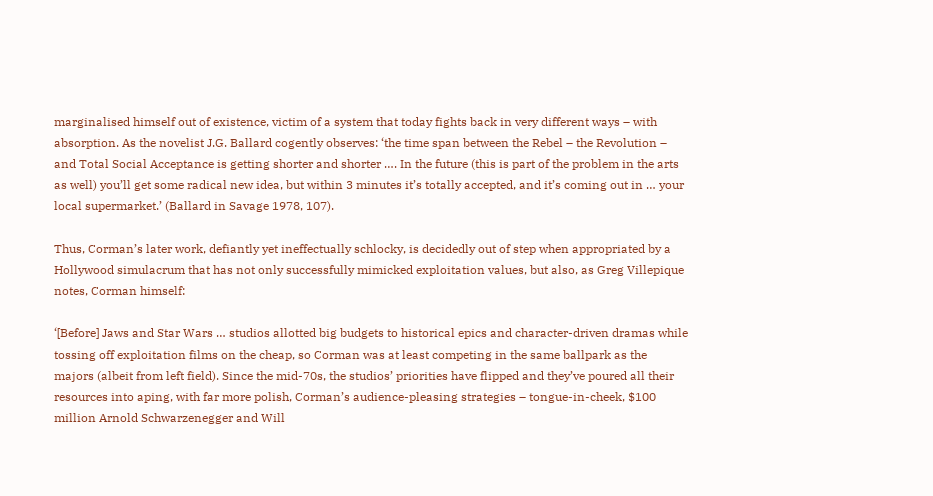marginalised himself out of existence, victim of a system that today fights back in very different ways – with absorption. As the novelist J.G. Ballard cogently observes: ‘the time span between the Rebel – the Revolution – and Total Social Acceptance is getting shorter and shorter …. In the future (this is part of the problem in the arts as well) you’ll get some radical new idea, but within 3 minutes it’s totally accepted, and it’s coming out in … your local supermarket.’ (Ballard in Savage 1978, 107).

Thus, Corman’s later work, defiantly yet ineffectually schlocky, is decidedly out of step when appropriated by a Hollywood simulacrum that has not only successfully mimicked exploitation values, but also, as Greg Villepique notes, Corman himself:

‘[Before] Jaws and Star Wars … studios allotted big budgets to historical epics and character-driven dramas while tossing off exploitation films on the cheap, so Corman was at least competing in the same ballpark as the majors (albeit from left field). Since the mid-70s, the studios’ priorities have flipped and they’ve poured all their resources into aping, with far more polish, Corman’s audience-pleasing strategies – tongue-in-cheek, $100 million Arnold Schwarzenegger and Will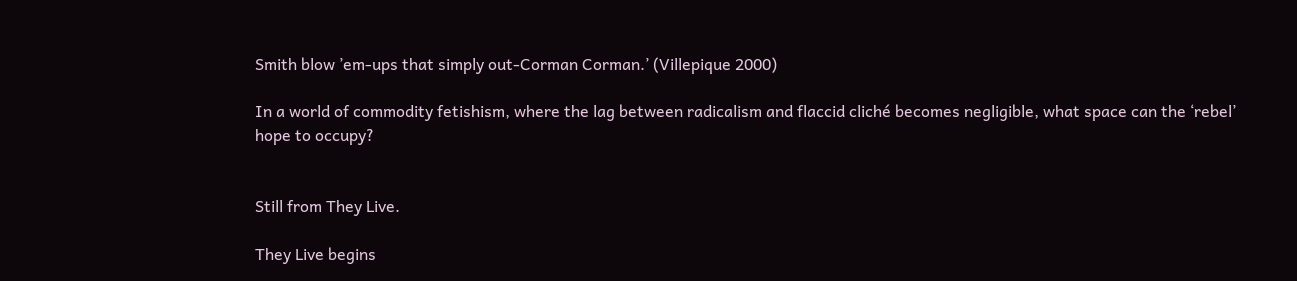Smith blow ’em-ups that simply out-Corman Corman.’ (Villepique 2000)

In a world of commodity fetishism, where the lag between radicalism and flaccid cliché becomes negligible, what space can the ‘rebel’ hope to occupy?


Still from They Live.

They Live begins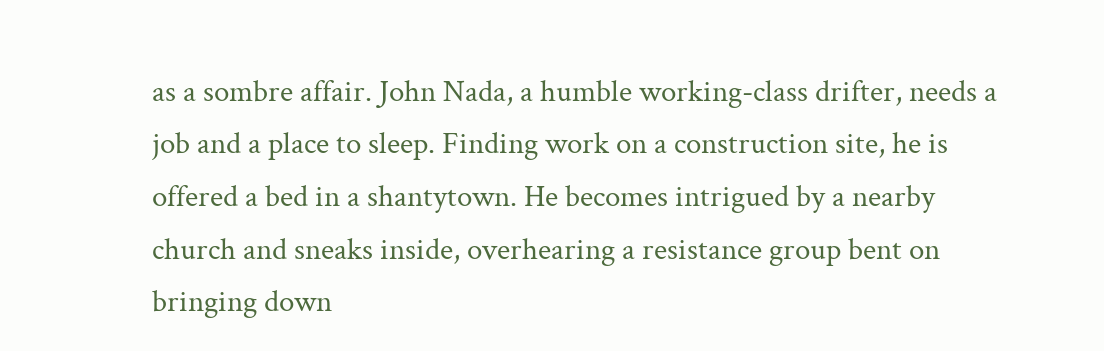as a sombre affair. John Nada, a humble working-class drifter, needs a job and a place to sleep. Finding work on a construction site, he is offered a bed in a shantytown. He becomes intrigued by a nearby church and sneaks inside, overhearing a resistance group bent on bringing down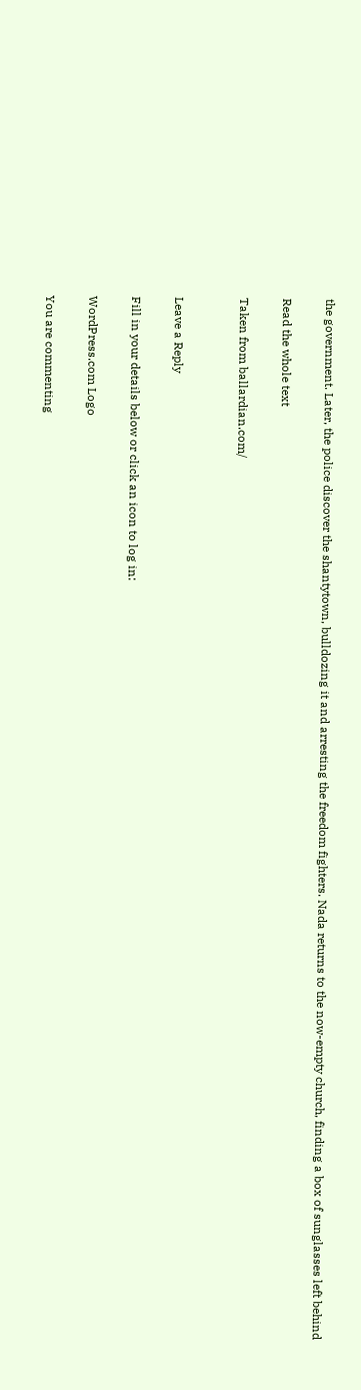the government. Later, the police discover the shantytown, bulldozing it and arresting the freedom fighters. Nada returns to the now-empty church, finding a box of sunglasses left behind

Read the whole text

Taken from ballardian.com/


Leave a Reply

Fill in your details below or click an icon to log in:

WordPress.com Logo

You are commenting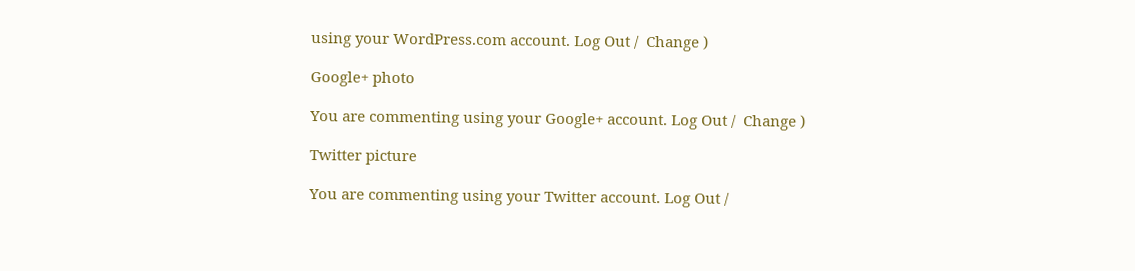using your WordPress.com account. Log Out /  Change )

Google+ photo

You are commenting using your Google+ account. Log Out /  Change )

Twitter picture

You are commenting using your Twitter account. Log Out /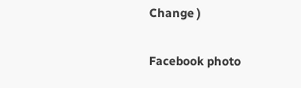Change )

Facebook photo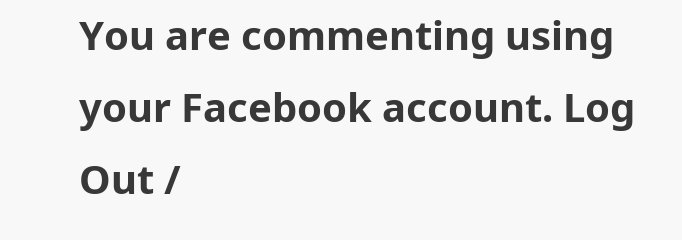You are commenting using your Facebook account. Log Out /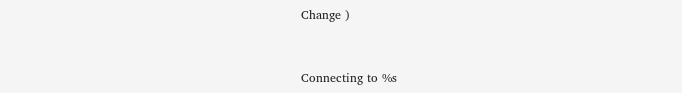Change )


Connecting to %s